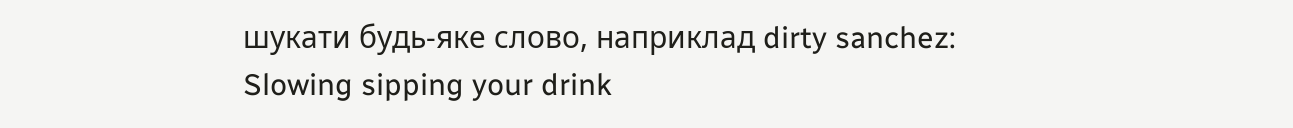шукати будь-яке слово, наприклад dirty sanchez:
Slowing sipping your drink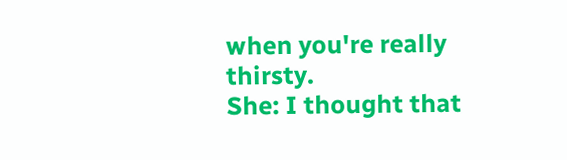when you're really thirsty.
She: I thought that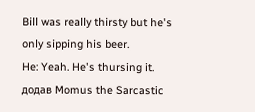Bill was really thirsty but he's only sipping his beer.
He: Yeah. He's thursing it.
додав Momus the Sarcastic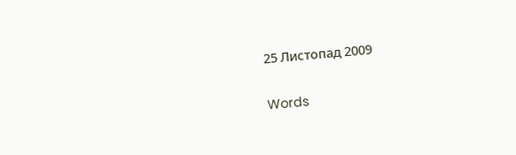25 Листопад 2009

Words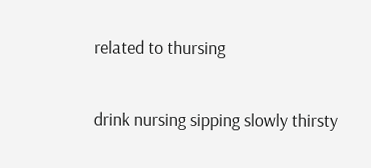related to thursing

drink nursing sipping slowly thirsty